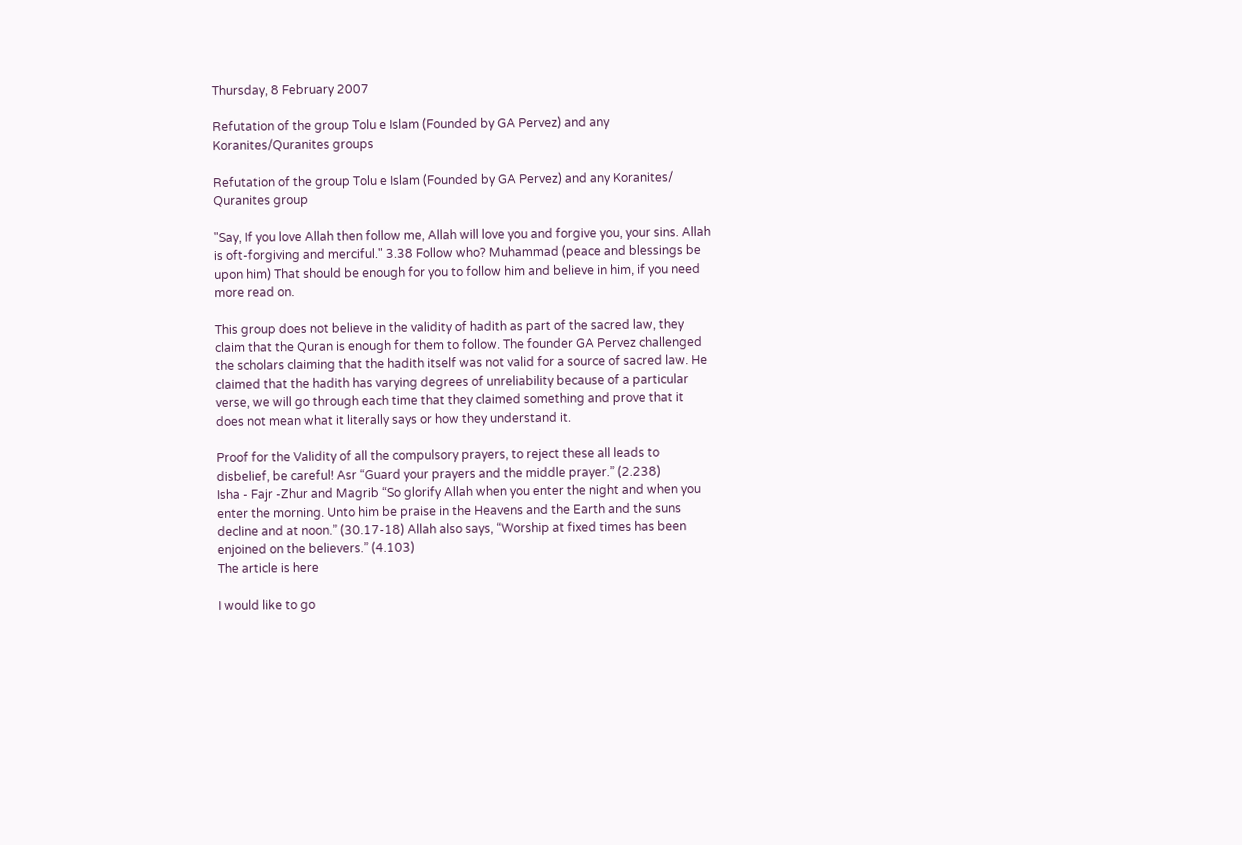Thursday, 8 February 2007

Refutation of the group Tolu e Islam (Founded by GA Pervez) and any Koranites/Quranites groups

Refutation of the group Tolu e Islam (Founded by GA Pervez) and any Koranites/ Quranites group

"Say, If you love Allah then follow me, Allah will love you and forgive you, your sins. Allah is oft-forgiving and merciful." 3.38 Follow who? Muhammad (peace and blessings be upon him) That should be enough for you to follow him and believe in him, if you need more read on.

This group does not believe in the validity of hadith as part of the sacred law, they claim that the Quran is enough for them to follow. The founder GA Pervez challenged the scholars claiming that the hadith itself was not valid for a source of sacred law. He claimed that the hadith has varying degrees of unreliability because of a particular verse, we will go through each time that they claimed something and prove that it does not mean what it literally says or how they understand it.

Proof for the Validity of all the compulsory prayers, to reject these all leads to disbelief, be careful! Asr “Guard your prayers and the middle prayer.” (2.238)
Isha - Fajr -Zhur and Magrib “So glorify Allah when you enter the night and when you enter the morning. Unto him be praise in the Heavens and the Earth and the suns decline and at noon.” (30.17-18) Allah also says, “Worship at fixed times has been enjoined on the believers.” (4.103)
The article is here

I would like to go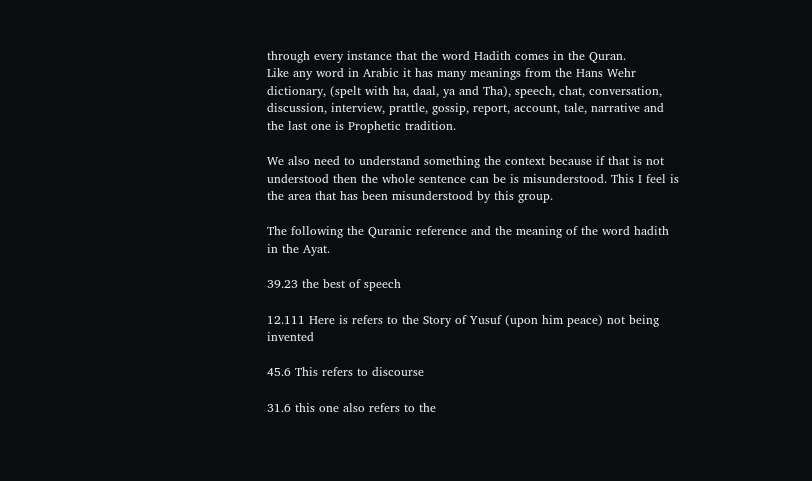through every instance that the word Hadith comes in the Quran.
Like any word in Arabic it has many meanings from the Hans Wehr dictionary, (spelt with ha, daal, ya and Tha), speech, chat, conversation, discussion, interview, prattle, gossip, report, account, tale, narrative and the last one is Prophetic tradition.

We also need to understand something the context because if that is not understood then the whole sentence can be is misunderstood. This I feel is the area that has been misunderstood by this group.

The following the Quranic reference and the meaning of the word hadith in the Ayat.

39.23 the best of speech

12.111 Here is refers to the Story of Yusuf (upon him peace) not being invented

45.6 This refers to discourse

31.6 this one also refers to the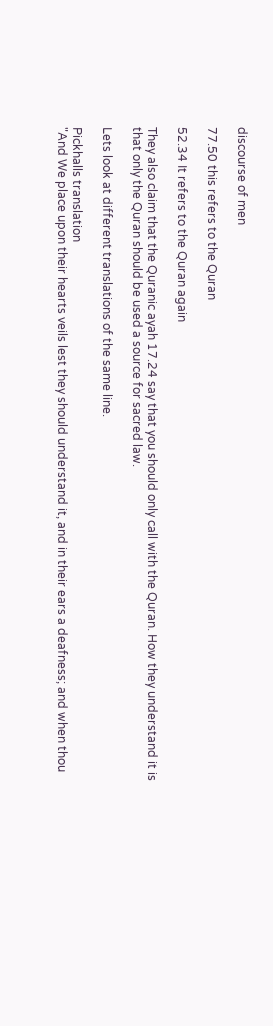discourse of men

77.50 this refers to the Quran

52.34 It refers to the Quran again

They also claim that the Quranic ayah 17.24 say that you should only call with the Quran. How they understand it is that only the Quran should be used a source for sacred law.

Lets look at different translations of the same line.

Pickhalls translation
"And We place upon their hearts veils lest they should understand it, and in their ears a deafness; and when thou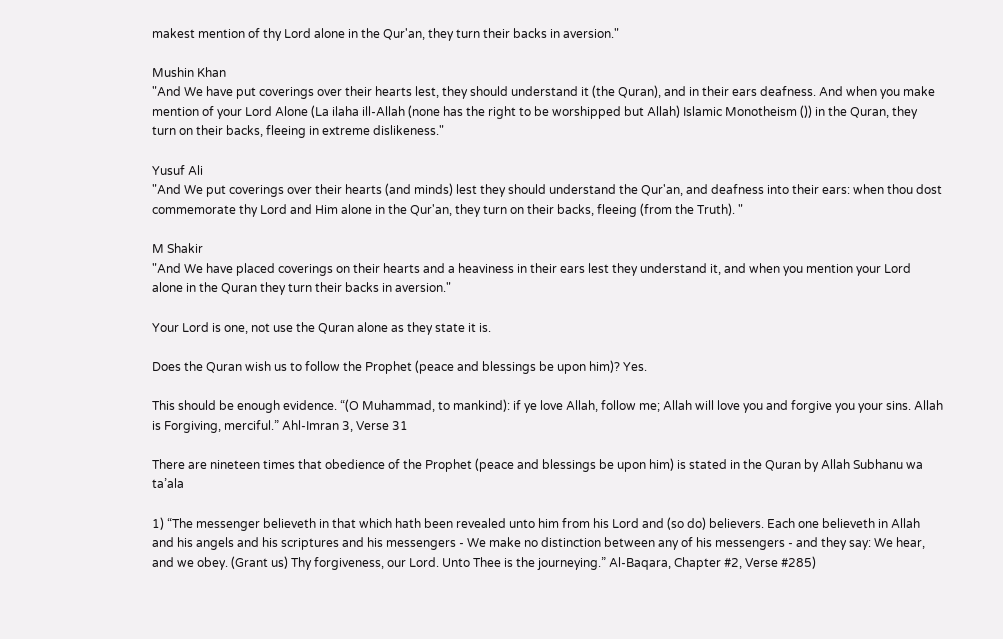makest mention of thy Lord alone in the Qur'an, they turn their backs in aversion."

Mushin Khan
"And We have put coverings over their hearts lest, they should understand it (the Quran), and in their ears deafness. And when you make mention of your Lord Alone (La ilaha ill-Allah (none has the right to be worshipped but Allah) Islamic Monotheism ()) in the Quran, they turn on their backs, fleeing in extreme dislikeness."

Yusuf Ali
"And We put coverings over their hearts (and minds) lest they should understand the Qur'an, and deafness into their ears: when thou dost commemorate thy Lord and Him alone in the Qur'an, they turn on their backs, fleeing (from the Truth). "

M Shakir
"And We have placed coverings on their hearts and a heaviness in their ears lest they understand it, and when you mention your Lord alone in the Quran they turn their backs in aversion."

Your Lord is one, not use the Quran alone as they state it is.

Does the Quran wish us to follow the Prophet (peace and blessings be upon him)? Yes.

This should be enough evidence. “(O Muhammad, to mankind): if ye love Allah, follow me; Allah will love you and forgive you your sins. Allah is Forgiving, merciful.” Ahl-Imran 3, Verse 31

There are nineteen times that obedience of the Prophet (peace and blessings be upon him) is stated in the Quran by Allah Subhanu wa ta’ala

1) “The messenger believeth in that which hath been revealed unto him from his Lord and (so do) believers. Each one believeth in Allah and his angels and his scriptures and his messengers - We make no distinction between any of his messengers - and they say: We hear, and we obey. (Grant us) Thy forgiveness, our Lord. Unto Thee is the journeying.” Al-Baqara, Chapter #2, Verse #285)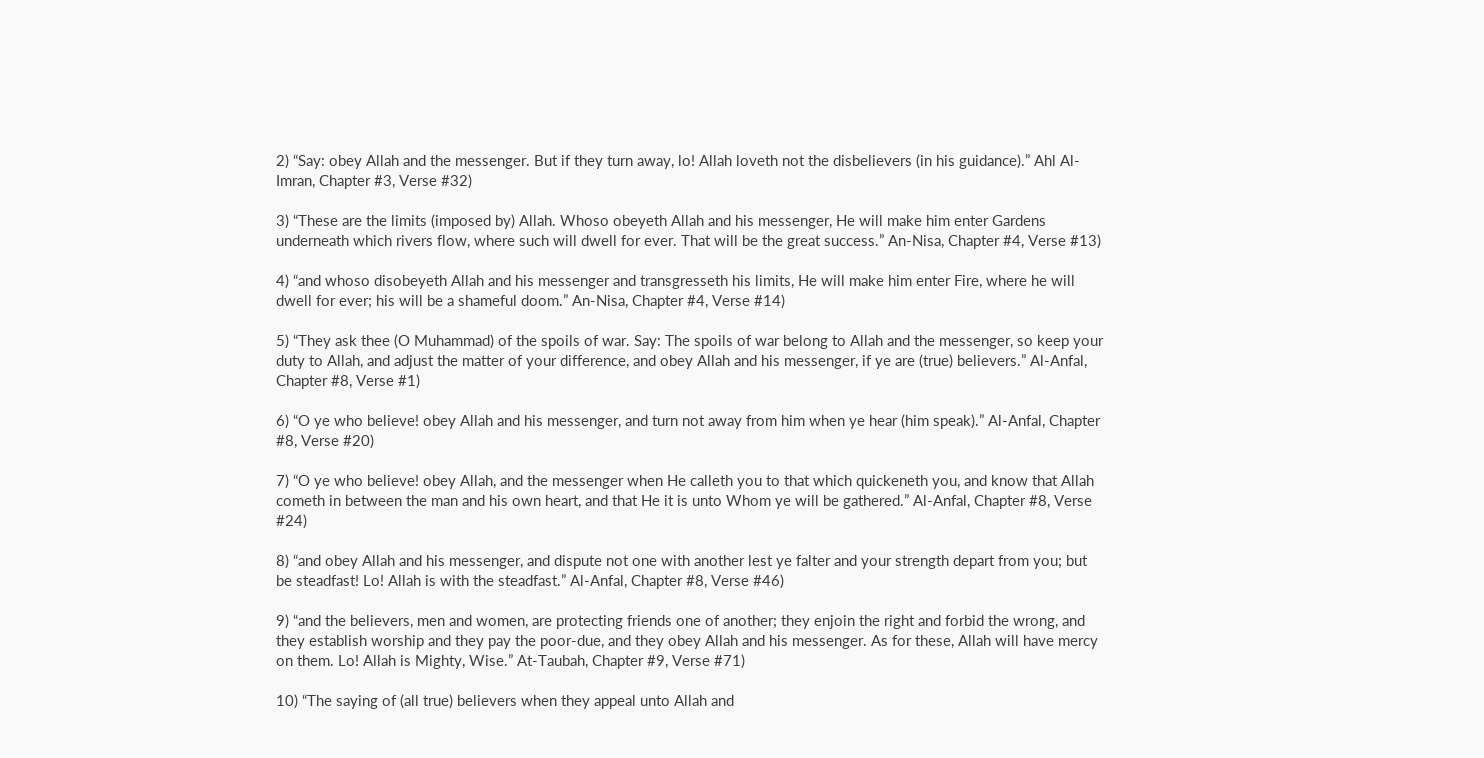2) “Say: obey Allah and the messenger. But if they turn away, lo! Allah loveth not the disbelievers (in his guidance).” Ahl Al-Imran, Chapter #3, Verse #32)

3) “These are the limits (imposed by) Allah. Whoso obeyeth Allah and his messenger, He will make him enter Gardens underneath which rivers flow, where such will dwell for ever. That will be the great success.” An-Nisa, Chapter #4, Verse #13)

4) “and whoso disobeyeth Allah and his messenger and transgresseth his limits, He will make him enter Fire, where he will dwell for ever; his will be a shameful doom.” An-Nisa, Chapter #4, Verse #14)

5) “They ask thee (O Muhammad) of the spoils of war. Say: The spoils of war belong to Allah and the messenger, so keep your duty to Allah, and adjust the matter of your difference, and obey Allah and his messenger, if ye are (true) believers.” Al-Anfal, Chapter #8, Verse #1)

6) “O ye who believe! obey Allah and his messenger, and turn not away from him when ye hear (him speak).” Al-Anfal, Chapter #8, Verse #20)

7) “O ye who believe! obey Allah, and the messenger when He calleth you to that which quickeneth you, and know that Allah cometh in between the man and his own heart, and that He it is unto Whom ye will be gathered.” Al-Anfal, Chapter #8, Verse #24)

8) “and obey Allah and his messenger, and dispute not one with another lest ye falter and your strength depart from you; but be steadfast! Lo! Allah is with the steadfast.” Al-Anfal, Chapter #8, Verse #46)

9) “and the believers, men and women, are protecting friends one of another; they enjoin the right and forbid the wrong, and they establish worship and they pay the poor-due, and they obey Allah and his messenger. As for these, Allah will have mercy on them. Lo! Allah is Mighty, Wise.” At-Taubah, Chapter #9, Verse #71)

10) “The saying of (all true) believers when they appeal unto Allah and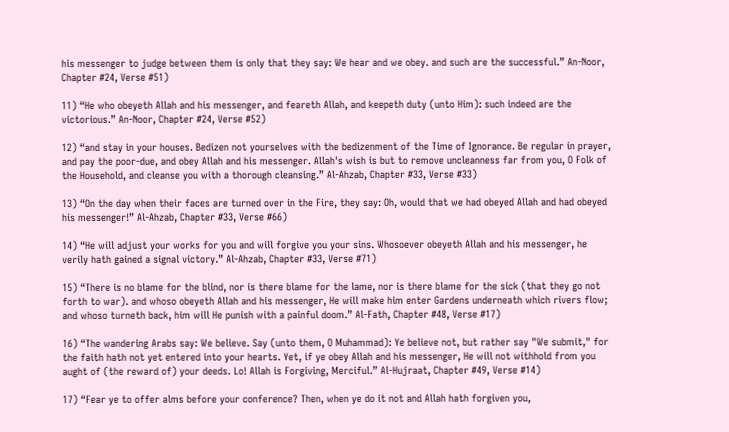his messenger to judge between them is only that they say: We hear and we obey. and such are the successful.” An-Noor, Chapter #24, Verse #51)

11) “He who obeyeth Allah and his messenger, and feareth Allah, and keepeth duty (unto Him): such indeed are the victorious.” An-Noor, Chapter #24, Verse #52)

12) “and stay in your houses. Bedizen not yourselves with the bedizenment of the Time of Ignorance. Be regular in prayer, and pay the poor-due, and obey Allah and his messenger. Allah's wish is but to remove uncleanness far from you, O Folk of the Household, and cleanse you with a thorough cleansing.” Al-Ahzab, Chapter #33, Verse #33)

13) “On the day when their faces are turned over in the Fire, they say: Oh, would that we had obeyed Allah and had obeyed his messenger!” Al-Ahzab, Chapter #33, Verse #66)

14) “He will adjust your works for you and will forgive you your sins. Whosoever obeyeth Allah and his messenger, he verily hath gained a signal victory.” Al-Ahzab, Chapter #33, Verse #71)

15) “There is no blame for the blind, nor is there blame for the lame, nor is there blame for the sick (that they go not forth to war). and whoso obeyeth Allah and his messenger, He will make him enter Gardens underneath which rivers flow; and whoso turneth back, him will He punish with a painful doom.” Al-Fath, Chapter #48, Verse #17)

16) “The wandering Arabs say: We believe. Say (unto them, O Muhammad): Ye believe not, but rather say "We submit," for the faith hath not yet entered into your hearts. Yet, if ye obey Allah and his messenger, He will not withhold from you aught of (the reward of) your deeds. Lo! Allah is Forgiving, Merciful.” Al-Hujraat, Chapter #49, Verse #14)

17) “Fear ye to offer alms before your conference? Then, when ye do it not and Allah hath forgiven you,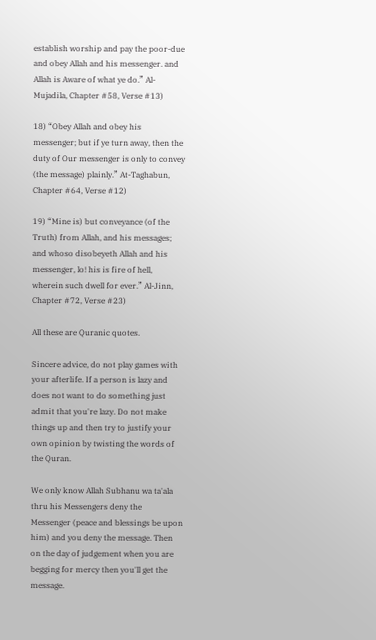establish worship and pay the poor-due and obey Allah and his messenger. and Allah is Aware of what ye do.” Al-Mujadila, Chapter #58, Verse #13)

18) “Obey Allah and obey his messenger; but if ye turn away, then the duty of Our messenger is only to convey (the message) plainly.” At-Taghabun, Chapter #64, Verse #12)

19) “Mine is) but conveyance (of the Truth) from Allah, and his messages; and whoso disobeyeth Allah and his messenger, lo! his is fire of hell, wherein such dwell for ever.” Al-Jinn, Chapter #72, Verse #23)

All these are Quranic quotes.

Sincere advice, do not play games with your afterlife. If a person is lazy and does not want to do something just admit that you're lazy. Do not make things up and then try to justify your own opinion by twisting the words of the Quran.

We only know Allah Subhanu wa ta'ala thru his Messengers deny the Messenger (peace and blessings be upon him) and you deny the message. Then on the day of judgement when you are begging for mercy then you'll get the message.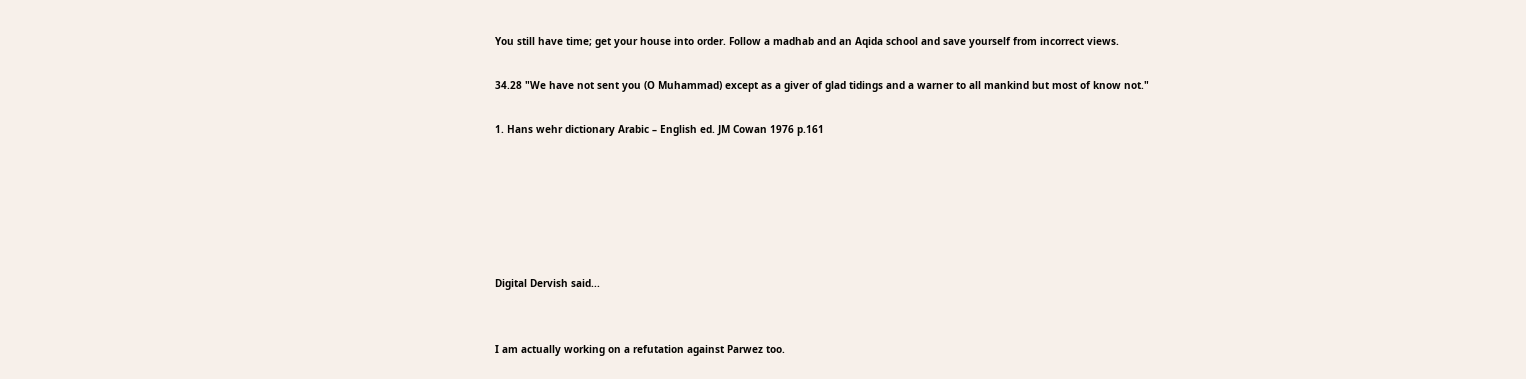You still have time; get your house into order. Follow a madhab and an Aqida school and save yourself from incorrect views.

34.28 "We have not sent you (O Muhammad) except as a giver of glad tidings and a warner to all mankind but most of know not."

1. Hans wehr dictionary Arabic – English ed. JM Cowan 1976 p.161






Digital Dervish said...


I am actually working on a refutation against Parwez too.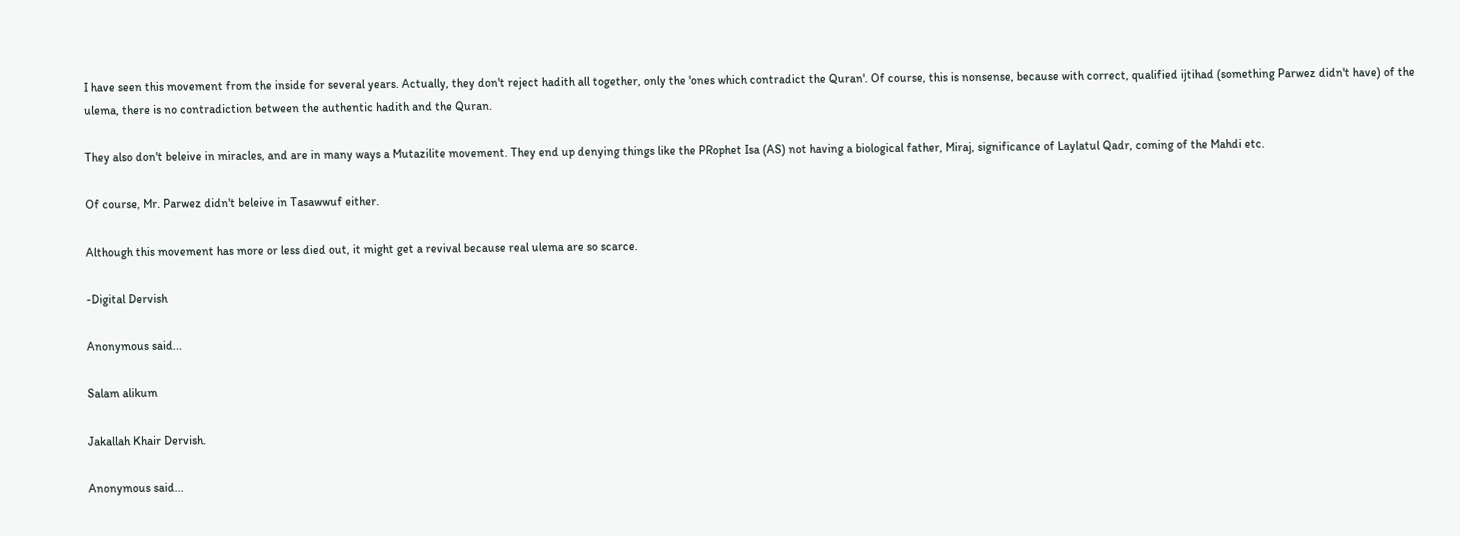I have seen this movement from the inside for several years. Actually, they don't reject hadith all together, only the 'ones which contradict the Quran'. Of course, this is nonsense, because with correct, qualified ijtihad (something Parwez didn't have) of the ulema, there is no contradiction between the authentic hadith and the Quran.

They also don't beleive in miracles, and are in many ways a Mutazilite movement. They end up denying things like the PRophet Isa (AS) not having a biological father, Miraj, significance of Laylatul Qadr, coming of the Mahdi etc.

Of course, Mr. Parwez didn't beleive in Tasawwuf either.

Although this movement has more or less died out, it might get a revival because real ulema are so scarce.

-Digital Dervish

Anonymous said...

Salam alikum

Jakallah Khair Dervish.

Anonymous said...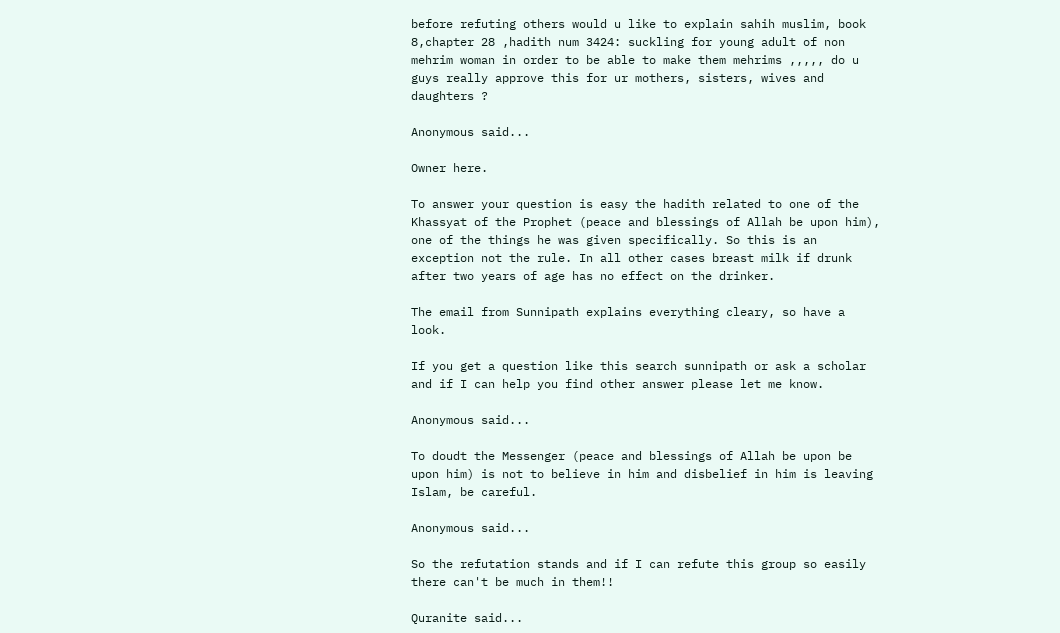before refuting others would u like to explain sahih muslim, book 8,chapter 28 ,hadith num 3424: suckling for young adult of non mehrim woman in order to be able to make them mehrims ,,,,, do u guys really approve this for ur mothers, sisters, wives and daughters ?

Anonymous said...

Owner here.

To answer your question is easy the hadith related to one of the Khassyat of the Prophet (peace and blessings of Allah be upon him), one of the things he was given specifically. So this is an exception not the rule. In all other cases breast milk if drunk after two years of age has no effect on the drinker.

The email from Sunnipath explains everything cleary, so have a look.

If you get a question like this search sunnipath or ask a scholar and if I can help you find other answer please let me know.

Anonymous said...

To doudt the Messenger (peace and blessings of Allah be upon be upon him) is not to believe in him and disbelief in him is leaving Islam, be careful.

Anonymous said...

So the refutation stands and if I can refute this group so easily there can't be much in them!!

Quranite said...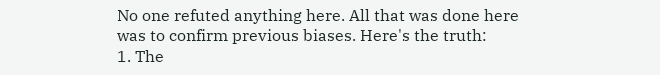No one refuted anything here. All that was done here was to confirm previous biases. Here's the truth:
1. The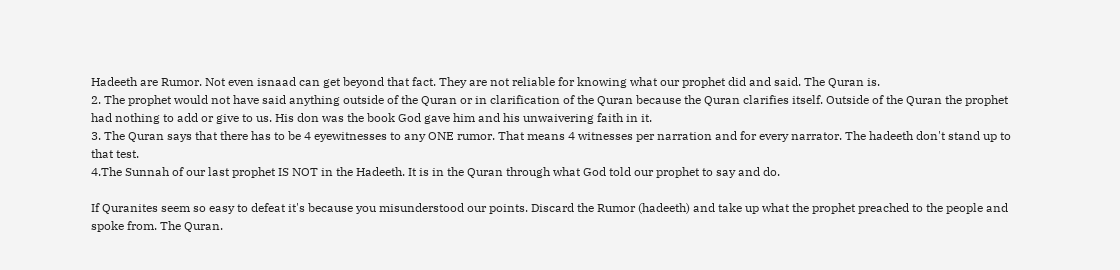Hadeeth are Rumor. Not even isnaad can get beyond that fact. They are not reliable for knowing what our prophet did and said. The Quran is.
2. The prophet would not have said anything outside of the Quran or in clarification of the Quran because the Quran clarifies itself. Outside of the Quran the prophet had nothing to add or give to us. His don was the book God gave him and his unwaivering faith in it.
3. The Quran says that there has to be 4 eyewitnesses to any ONE rumor. That means 4 witnesses per narration and for every narrator. The hadeeth don't stand up to that test.
4.The Sunnah of our last prophet IS NOT in the Hadeeth. It is in the Quran through what God told our prophet to say and do.

If Quranites seem so easy to defeat it's because you misunderstood our points. Discard the Rumor (hadeeth) and take up what the prophet preached to the people and spoke from. The Quran.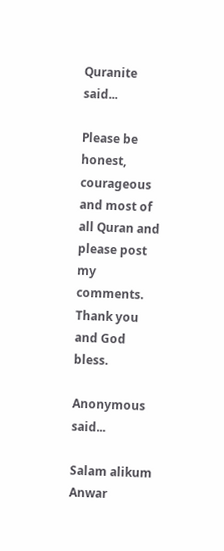Quranite said...

Please be honest, courageous and most of all Quran and please post my comments. Thank you and God bless.

Anonymous said...

Salam alikum Anwar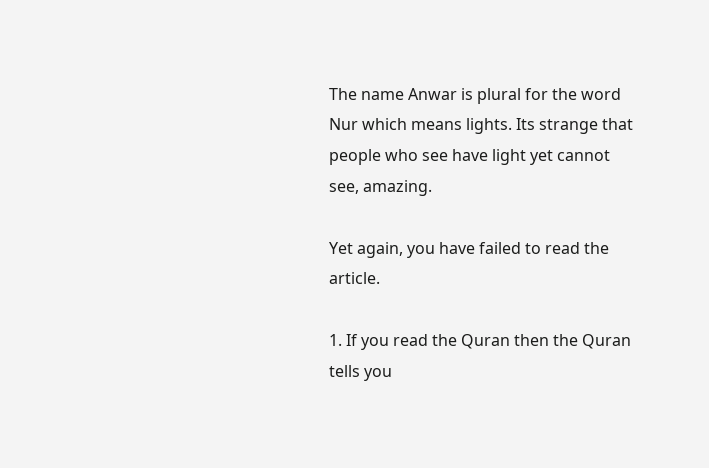The name Anwar is plural for the word Nur which means lights. Its strange that people who see have light yet cannot see, amazing.

Yet again, you have failed to read the article.

1. If you read the Quran then the Quran tells you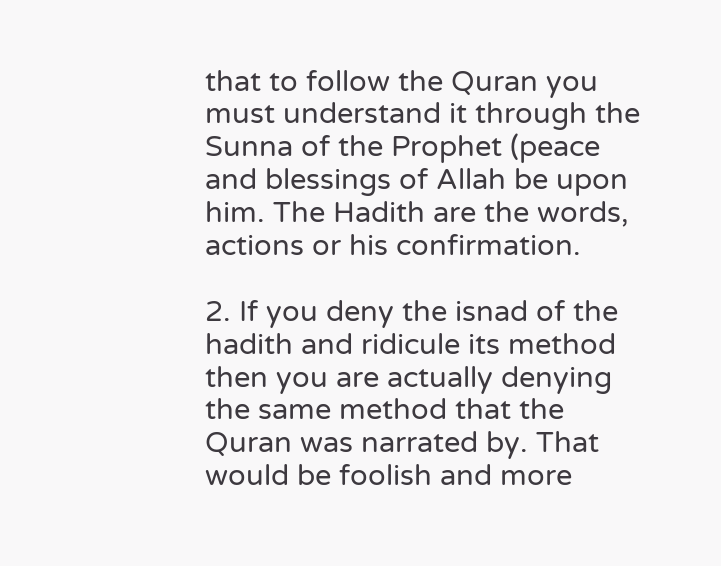that to follow the Quran you must understand it through the Sunna of the Prophet (peace and blessings of Allah be upon him. The Hadith are the words, actions or his confirmation.

2. If you deny the isnad of the hadith and ridicule its method then you are actually denying the same method that the Quran was narrated by. That would be foolish and more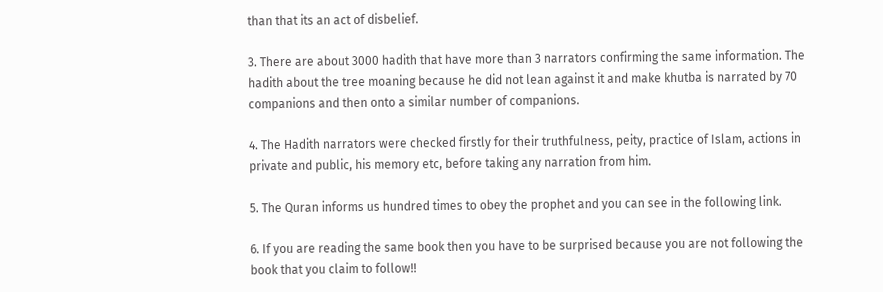than that its an act of disbelief.

3. There are about 3000 hadith that have more than 3 narrators confirming the same information. The hadith about the tree moaning because he did not lean against it and make khutba is narrated by 70 companions and then onto a similar number of companions.

4. The Hadith narrators were checked firstly for their truthfulness, peity, practice of Islam, actions in private and public, his memory etc, before taking any narration from him.

5. The Quran informs us hundred times to obey the prophet and you can see in the following link.

6. If you are reading the same book then you have to be surprised because you are not following the book that you claim to follow!!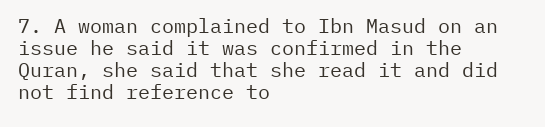7. A woman complained to Ibn Masud on an issue he said it was confirmed in the Quran, she said that she read it and did not find reference to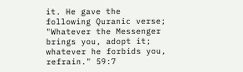it. He gave the following Quranic verse; "Whatever the Messenger brings you, adopt it; whatever he forbids you, refrain." 59:7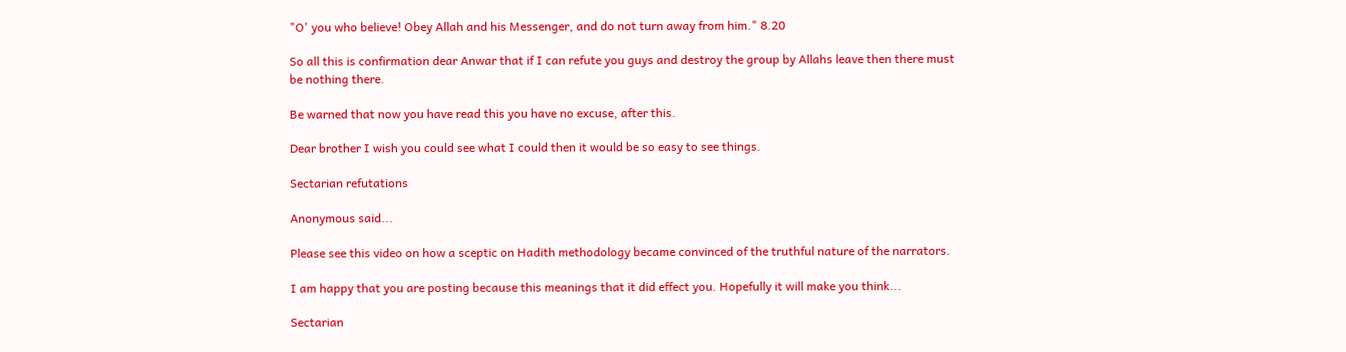"O' you who believe! Obey Allah and his Messenger, and do not turn away from him." 8.20

So all this is confirmation dear Anwar that if I can refute you guys and destroy the group by Allahs leave then there must be nothing there.

Be warned that now you have read this you have no excuse, after this.

Dear brother I wish you could see what I could then it would be so easy to see things.

Sectarian refutations

Anonymous said...

Please see this video on how a sceptic on Hadith methodology became convinced of the truthful nature of the narrators.

I am happy that you are posting because this meanings that it did effect you. Hopefully it will make you think...

Sectarian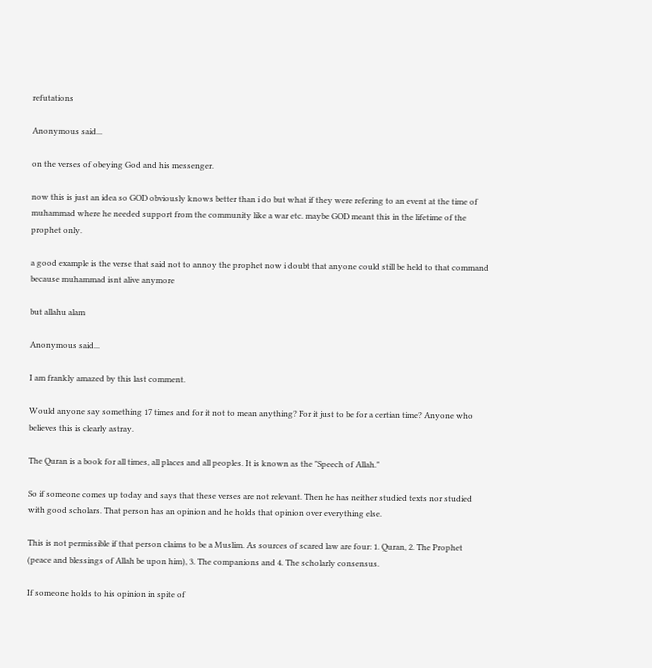refutations

Anonymous said...

on the verses of obeying God and his messenger.

now this is just an idea so GOD obviously knows better than i do but what if they were refering to an event at the time of muhammad where he needed support from the community like a war etc. maybe GOD meant this in the lifetime of the prophet only.

a good example is the verse that said not to annoy the prophet now i doubt that anyone could still be held to that command because muhammad isnt alive anymore

but allahu alam

Anonymous said...

I am frankly amazed by this last comment.

Would anyone say something 17 times and for it not to mean anything? For it just to be for a certian time? Anyone who believes this is clearly astray.

The Quran is a book for all times, all places and all peoples. It is known as the "Speech of Allah."

So if someone comes up today and says that these verses are not relevant. Then he has neither studied texts nor studied with good scholars. That person has an opinion and he holds that opinion over everything else.

This is not permissible if that person claims to be a Muslim. As sources of scared law are four: 1. Quran, 2. The Prophet (peace and blessings of Allah be upon him), 3. The companions and 4. The scholarly consensus.

If someone holds to his opinion in spite of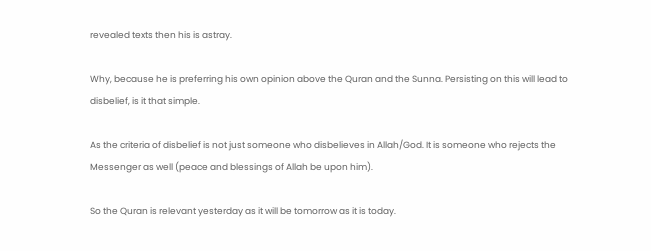revealed texts then his is astray.

Why, because he is preferring his own opinion above the Quran and the Sunna. Persisting on this will lead to disbelief, is it that simple.

As the criteria of disbelief is not just someone who disbelieves in Allah/God. It is someone who rejects the Messenger as well (peace and blessings of Allah be upon him).

So the Quran is relevant yesterday as it will be tomorrow as it is today.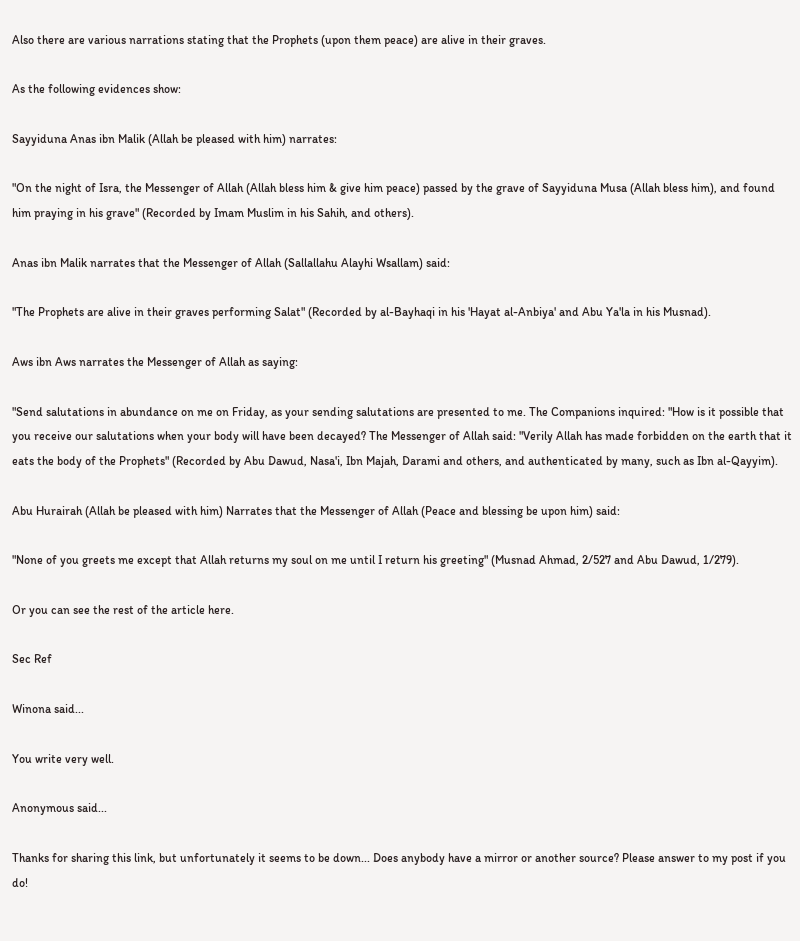Also there are various narrations stating that the Prophets (upon them peace) are alive in their graves.

As the following evidences show:

Sayyiduna Anas ibn Malik (Allah be pleased with him) narrates:

"On the night of Isra, the Messenger of Allah (Allah bless him & give him peace) passed by the grave of Sayyiduna Musa (Allah bless him), and found him praying in his grave" (Recorded by Imam Muslim in his Sahih, and others).

Anas ibn Malik narrates that the Messenger of Allah (Sallallahu Alayhi Wsallam) said:

"The Prophets are alive in their graves performing Salat" (Recorded by al-Bayhaqi in his 'Hayat al-Anbiya' and Abu Ya'la in his Musnad).

Aws ibn Aws narrates the Messenger of Allah as saying:

"Send salutations in abundance on me on Friday, as your sending salutations are presented to me. The Companions inquired: "How is it possible that you receive our salutations when your body will have been decayed? The Messenger of Allah said: "Verily Allah has made forbidden on the earth that it eats the body of the Prophets" (Recorded by Abu Dawud, Nasa'i, Ibn Majah, Darami and others, and authenticated by many, such as Ibn al-Qayyim).

Abu Hurairah (Allah be pleased with him) Narrates that the Messenger of Allah (Peace and blessing be upon him) said:

"None of you greets me except that Allah returns my soul on me until I return his greeting" (Musnad Ahmad, 2/527 and Abu Dawud, 1/279).

Or you can see the rest of the article here.

Sec Ref

Winona said...

You write very well.

Anonymous said...

Thanks for sharing this link, but unfortunately it seems to be down... Does anybody have a mirror or another source? Please answer to my post if you do!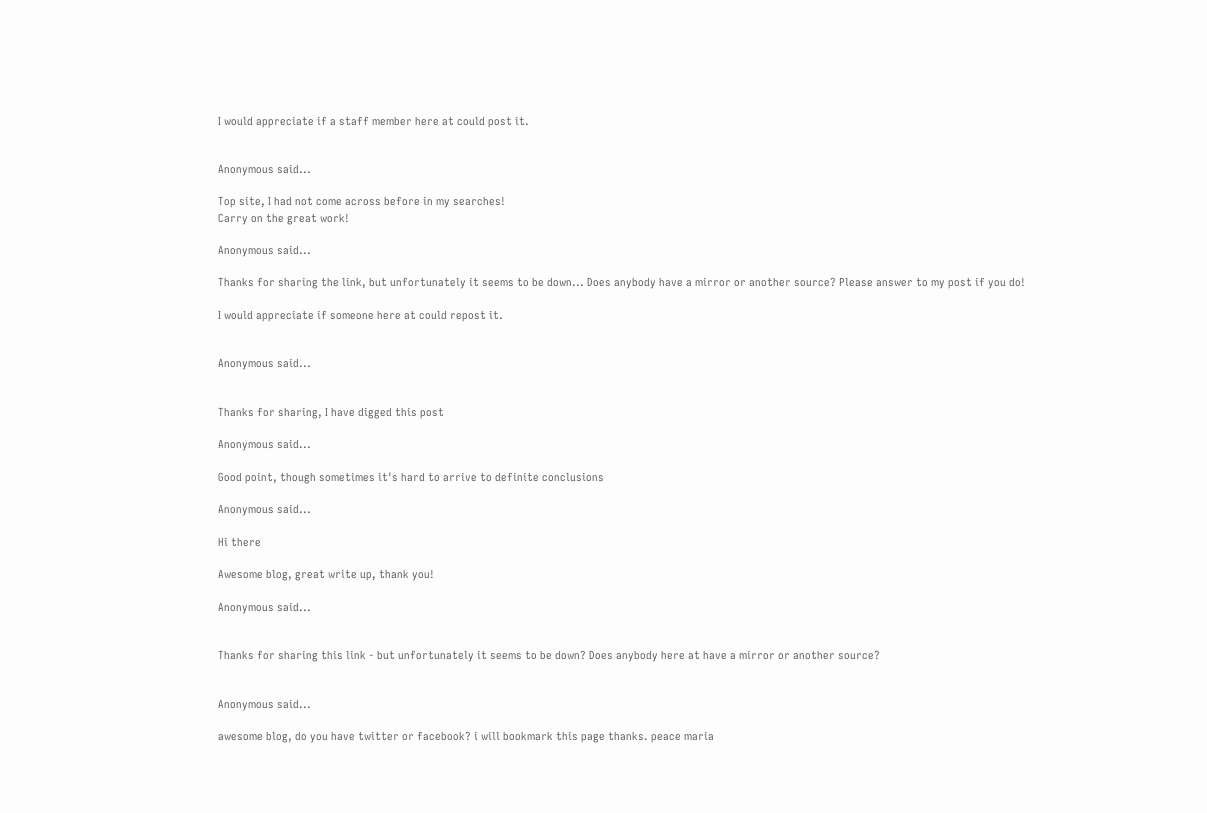I would appreciate if a staff member here at could post it.


Anonymous said...

Top site, I had not come across before in my searches!
Carry on the great work!

Anonymous said...

Thanks for sharing the link, but unfortunately it seems to be down... Does anybody have a mirror or another source? Please answer to my post if you do!

I would appreciate if someone here at could repost it.


Anonymous said...


Thanks for sharing, I have digged this post

Anonymous said...

Good point, though sometimes it's hard to arrive to definite conclusions

Anonymous said...

Hi there

Awesome blog, great write up, thank you!

Anonymous said...


Thanks for sharing this link - but unfortunately it seems to be down? Does anybody here at have a mirror or another source?


Anonymous said...

awesome blog, do you have twitter or facebook? i will bookmark this page thanks. peace maria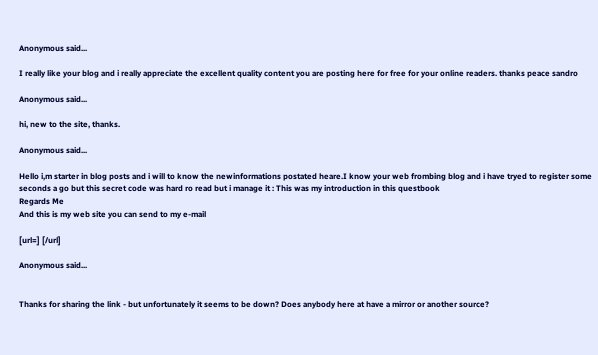Anonymous said...

I really like your blog and i really appreciate the excellent quality content you are posting here for free for your online readers. thanks peace sandro

Anonymous said...

hi, new to the site, thanks.

Anonymous said...

Hello i,m starter in blog posts and i will to know the newinformations postated heare.I know your web frombing blog and i have tryed to register some seconds a go but this secret code was hard ro read but i manage it : This was my introduction in this questbook
Regards Me
And this is my web site you can send to my e-mail

[url=] [/url]

Anonymous said...


Thanks for sharing the link - but unfortunately it seems to be down? Does anybody here at have a mirror or another source?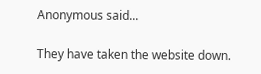Anonymous said...

They have taken the website down.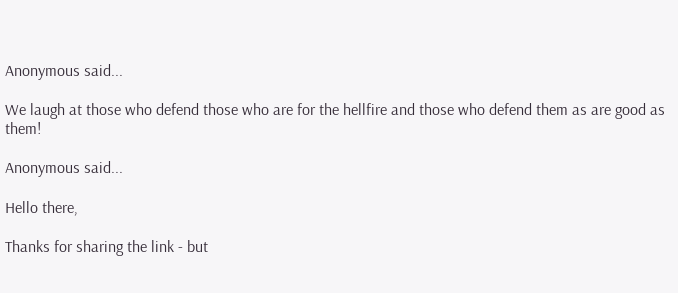Anonymous said...

We laugh at those who defend those who are for the hellfire and those who defend them as are good as them!

Anonymous said...

Hello there,

Thanks for sharing the link - but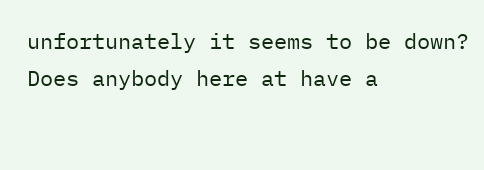unfortunately it seems to be down? Does anybody here at have a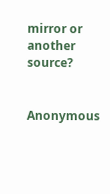mirror or another source?


Anonymous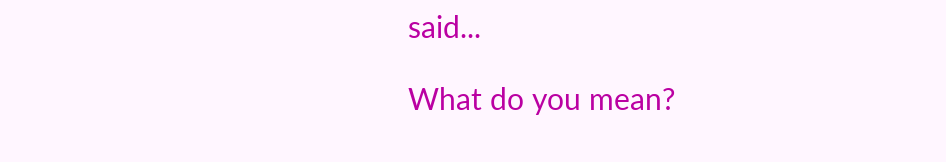said...

What do you mean?